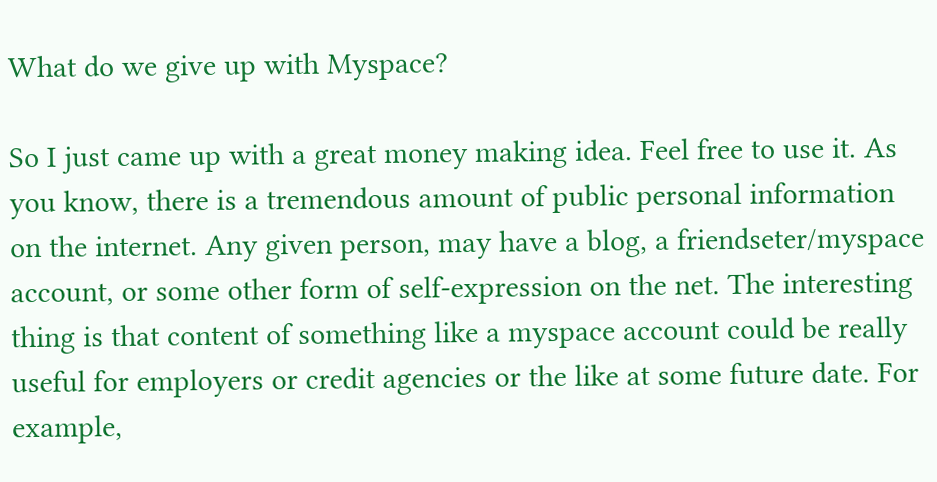What do we give up with Myspace?

So I just came up with a great money making idea. Feel free to use it. As you know, there is a tremendous amount of public personal information on the internet. Any given person, may have a blog, a friendseter/myspace account, or some other form of self-expression on the net. The interesting thing is that content of something like a myspace account could be really useful for employers or credit agencies or the like at some future date. For example,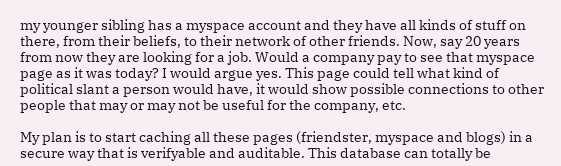my younger sibling has a myspace account and they have all kinds of stuff on there, from their beliefs, to their network of other friends. Now, say 20 years from now they are looking for a job. Would a company pay to see that myspace page as it was today? I would argue yes. This page could tell what kind of political slant a person would have, it would show possible connections to other people that may or may not be useful for the company, etc.

My plan is to start caching all these pages (friendster, myspace and blogs) in a secure way that is verifyable and auditable. This database can totally be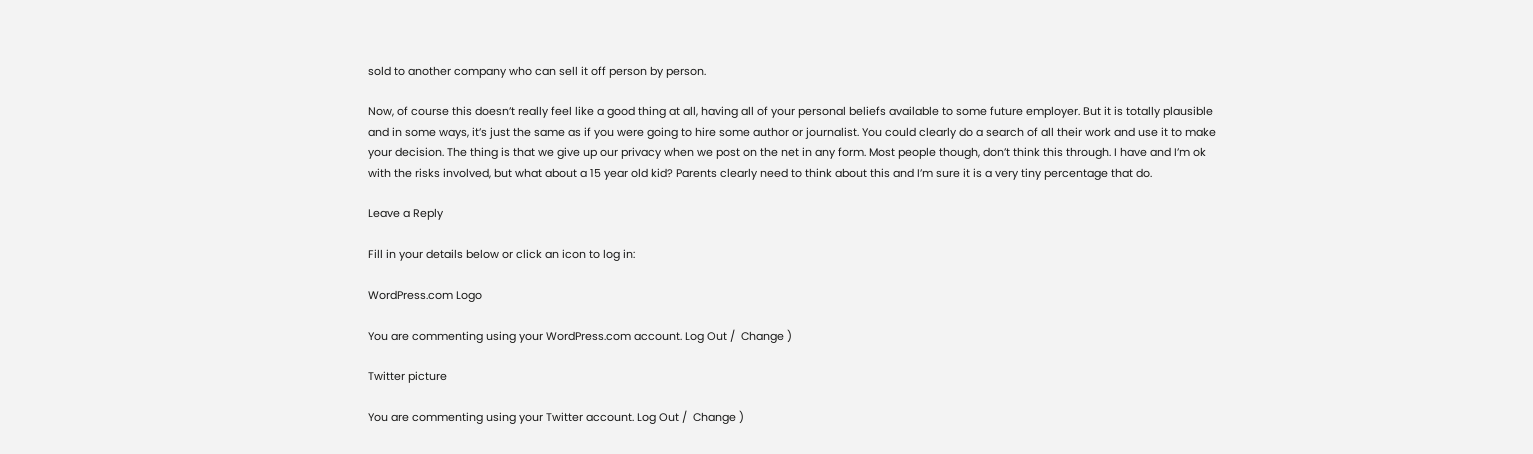sold to another company who can sell it off person by person.

Now, of course this doesn’t really feel like a good thing at all, having all of your personal beliefs available to some future employer. But it is totally plausible and in some ways, it’s just the same as if you were going to hire some author or journalist. You could clearly do a search of all their work and use it to make your decision. The thing is that we give up our privacy when we post on the net in any form. Most people though, don’t think this through. I have and I’m ok with the risks involved, but what about a 15 year old kid? Parents clearly need to think about this and I’m sure it is a very tiny percentage that do.

Leave a Reply

Fill in your details below or click an icon to log in:

WordPress.com Logo

You are commenting using your WordPress.com account. Log Out /  Change )

Twitter picture

You are commenting using your Twitter account. Log Out /  Change )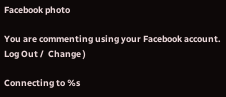Facebook photo

You are commenting using your Facebook account. Log Out /  Change )

Connecting to %s